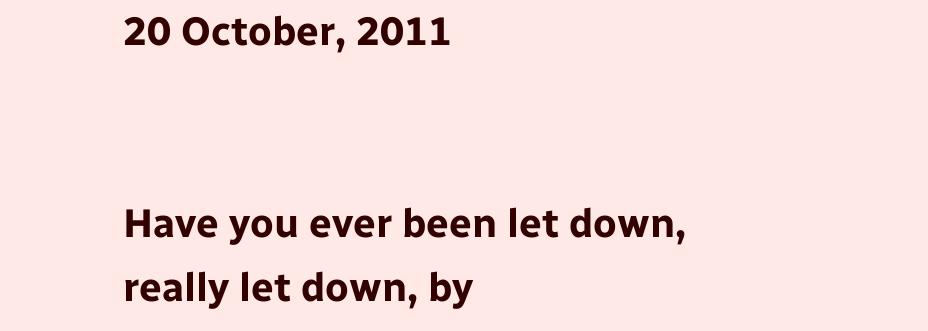20 October, 2011


Have you ever been let down, really let down, by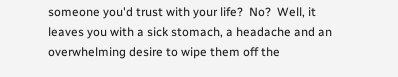someone you'd trust with your life?  No?  Well, it leaves you with a sick stomach, a headache and an overwhelming desire to wipe them off the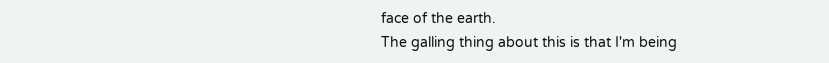face of the earth.
The galling thing about this is that I'm being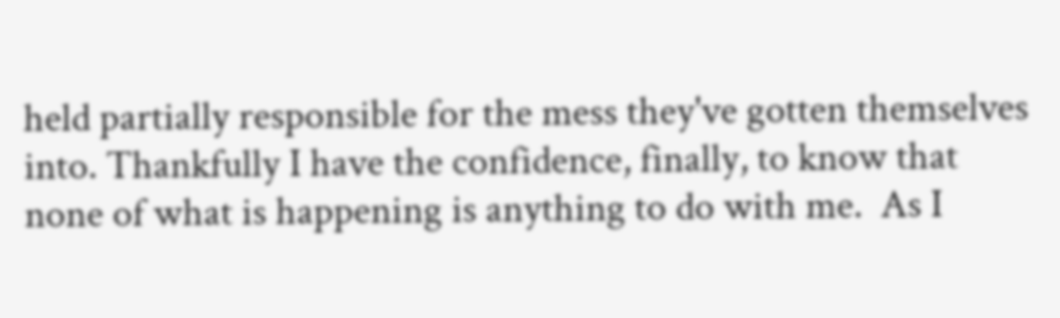held partially responsible for the mess they've gotten themselves into. Thankfully I have the confidence, finally, to know that none of what is happening is anything to do with me.  As I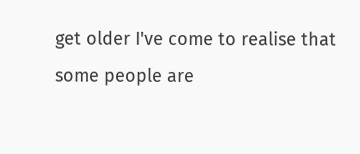get older I've come to realise that some people are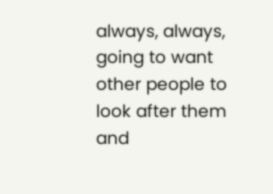always, always, going to want other people to look after them and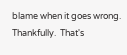blame when it goes wrong.
Thankfully.  That's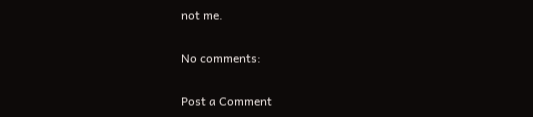not me.

No comments:

Post a Comment